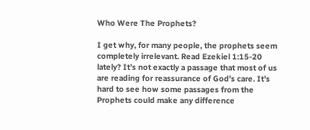Who Were The Prophets?

I get why, for many people, the prophets seem completely irrelevant. Read Ezekiel 1:15-20 lately? It’s not exactly a passage that most of us are reading for reassurance of God’s care. It’s hard to see how some passages from the Prophets could make any difference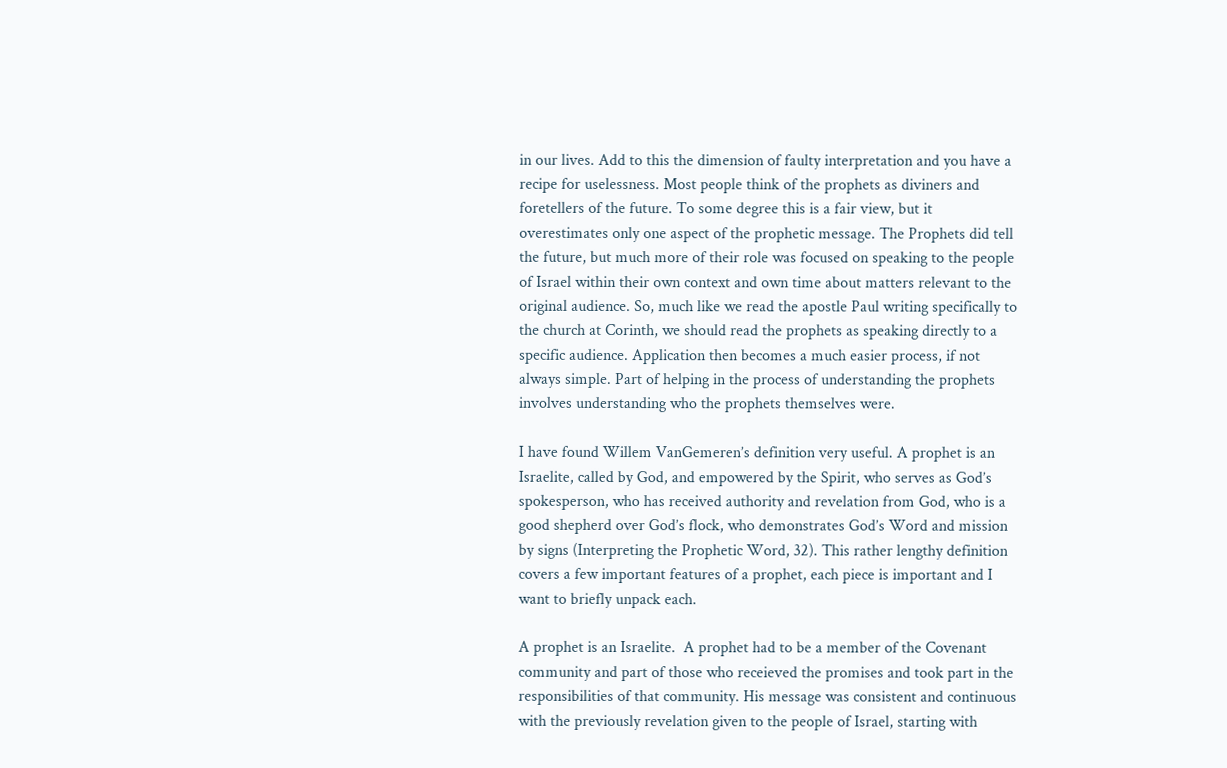in our lives. Add to this the dimension of faulty interpretation and you have a recipe for uselessness. Most people think of the prophets as diviners and foretellers of the future. To some degree this is a fair view, but it overestimates only one aspect of the prophetic message. The Prophets did tell the future, but much more of their role was focused on speaking to the people of Israel within their own context and own time about matters relevant to the original audience. So, much like we read the apostle Paul writing specifically to the church at Corinth, we should read the prophets as speaking directly to a specific audience. Application then becomes a much easier process, if not always simple. Part of helping in the process of understanding the prophets involves understanding who the prophets themselves were.

I have found Willem VanGemeren’s definition very useful. A prophet is an Israelite, called by God, and empowered by the Spirit, who serves as God’s spokesperson, who has received authority and revelation from God, who is a good shepherd over God’s flock, who demonstrates God’s Word and mission by signs (Interpreting the Prophetic Word, 32). This rather lengthy definition covers a few important features of a prophet, each piece is important and I want to briefly unpack each.

A prophet is an Israelite.  A prophet had to be a member of the Covenant community and part of those who receieved the promises and took part in the responsibilities of that community. His message was consistent and continuous with the previously revelation given to the people of Israel, starting with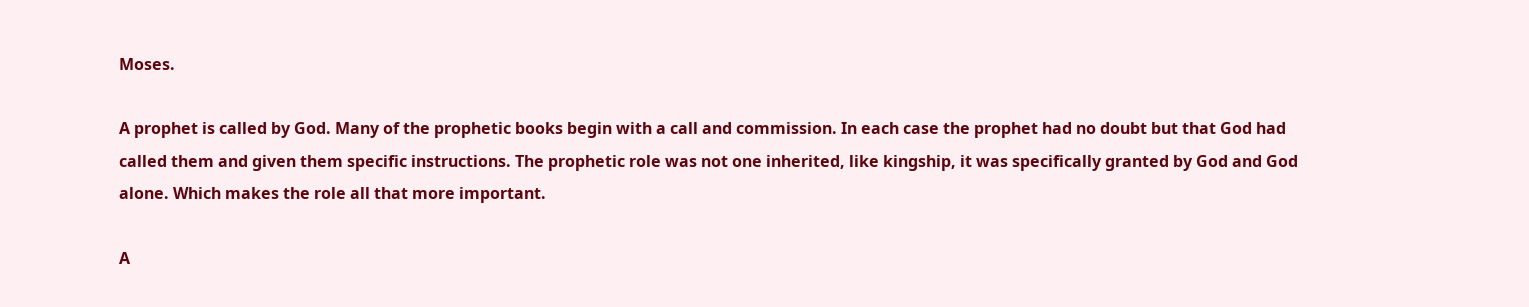Moses.

A prophet is called by God. Many of the prophetic books begin with a call and commission. In each case the prophet had no doubt but that God had called them and given them specific instructions. The prophetic role was not one inherited, like kingship, it was specifically granted by God and God alone. Which makes the role all that more important.

A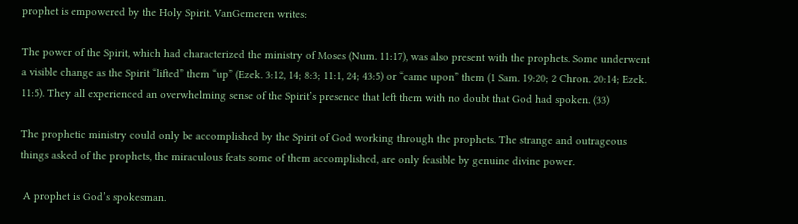prophet is empowered by the Holy Spirit. VanGemeren writes:

The power of the Spirit, which had characterized the ministry of Moses (Num. 11:17), was also present with the prophets. Some underwent a visible change as the Spirit “lifted” them “up” (Ezek. 3:12, 14; 8:3; 11:1, 24; 43:5) or “came upon” them (1 Sam. 19:20; 2 Chron. 20:14; Ezek. 11:5). They all experienced an overwhelming sense of the Spirit’s presence that left them with no doubt that God had spoken. (33)

The prophetic ministry could only be accomplished by the Spirit of God working through the prophets. The strange and outrageous things asked of the prophets, the miraculous feats some of them accomplished, are only feasible by genuine divine power.

 A prophet is God’s spokesman.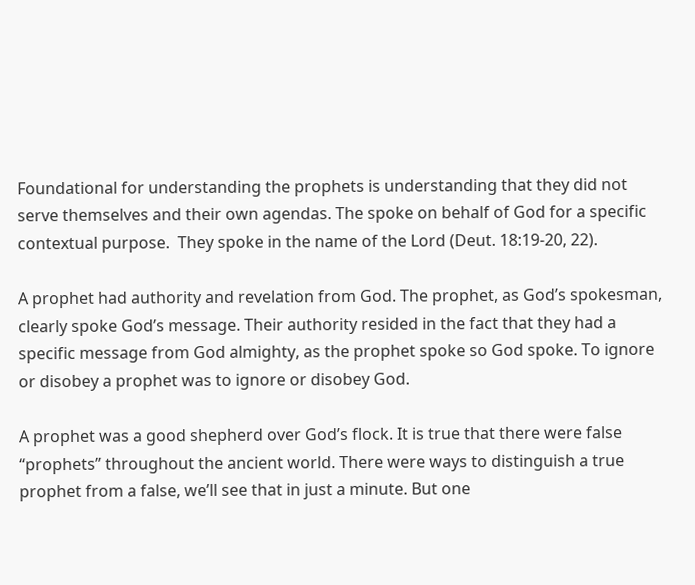Foundational for understanding the prophets is understanding that they did not serve themselves and their own agendas. The spoke on behalf of God for a specific contextual purpose.  They spoke in the name of the Lord (Deut. 18:19-20, 22).

A prophet had authority and revelation from God. The prophet, as God’s spokesman, clearly spoke God’s message. Their authority resided in the fact that they had a specific message from God almighty, as the prophet spoke so God spoke. To ignore or disobey a prophet was to ignore or disobey God.

A prophet was a good shepherd over God’s flock. It is true that there were false “prophets” throughout the ancient world. There were ways to distinguish a true prophet from a false, we’ll see that in just a minute. But one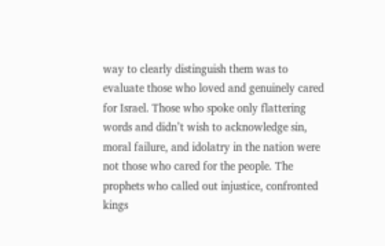way to clearly distinguish them was to evaluate those who loved and genuinely cared for Israel. Those who spoke only flattering words and didn’t wish to acknowledge sin, moral failure, and idolatry in the nation were not those who cared for the people. The prophets who called out injustice, confronted kings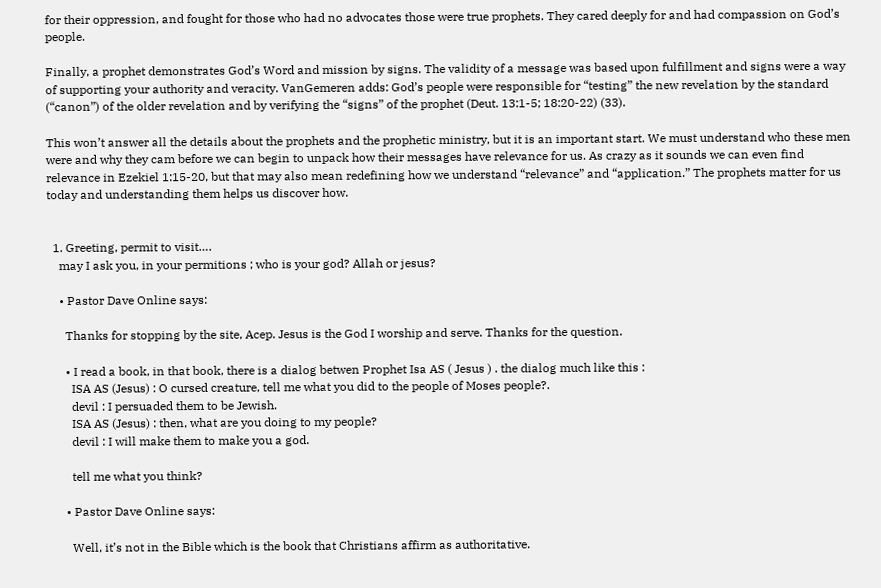for their oppression, and fought for those who had no advocates those were true prophets. They cared deeply for and had compassion on God’s people.

Finally, a prophet demonstrates God’s Word and mission by signs. The validity of a message was based upon fulfillment and signs were a way of supporting your authority and veracity. VanGemeren adds: God’s people were responsible for “testing” the new revelation by the standard (“canon”) of the older revelation and by verifying the “signs” of the prophet (Deut. 13:1-5; 18:20-22) (33).

This won’t answer all the details about the prophets and the prophetic ministry, but it is an important start. We must understand who these men were and why they cam before we can begin to unpack how their messages have relevance for us. As crazy as it sounds we can even find relevance in Ezekiel 1:15-20, but that may also mean redefining how we understand “relevance” and “application.” The prophets matter for us today and understanding them helps us discover how.


  1. Greeting, permit to visit….
    may I ask you, in your permitions ; who is your god? Allah or jesus?

    • Pastor Dave Online says:

      Thanks for stopping by the site, Acep. Jesus is the God I worship and serve. Thanks for the question.

      • I read a book, in that book, there is a dialog betwen Prophet Isa AS ( Jesus ) . the dialog much like this :
        ISA AS (Jesus) : O cursed creature, tell me what you did to the people of Moses people?.
        devil : I persuaded them to be Jewish.
        ISA AS (Jesus) : then, what are you doing to my people?
        devil : I will make them to make you a god.

        tell me what you think?

      • Pastor Dave Online says:

        Well, it’s not in the Bible which is the book that Christians affirm as authoritative.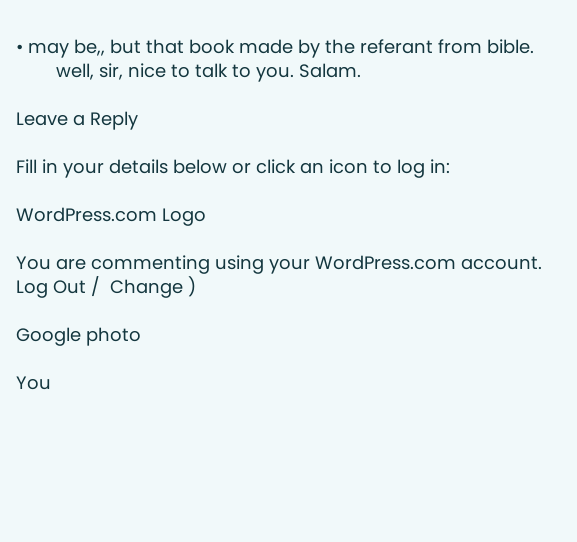• may be,, but that book made by the referant from bible.
        well, sir, nice to talk to you. Salam.

Leave a Reply

Fill in your details below or click an icon to log in:

WordPress.com Logo

You are commenting using your WordPress.com account. Log Out /  Change )

Google photo

You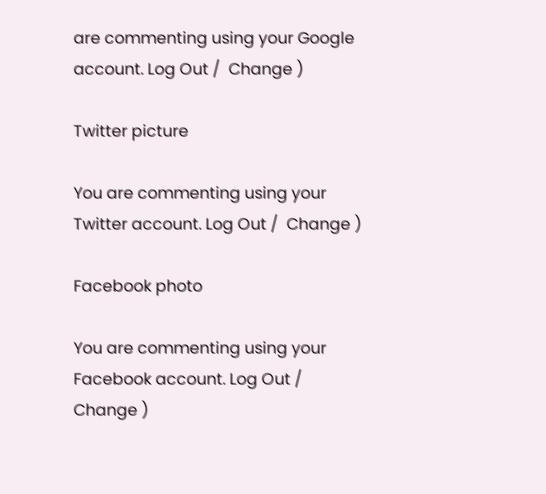are commenting using your Google account. Log Out /  Change )

Twitter picture

You are commenting using your Twitter account. Log Out /  Change )

Facebook photo

You are commenting using your Facebook account. Log Out /  Change )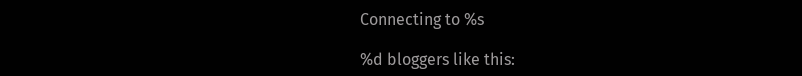Connecting to %s

%d bloggers like this: